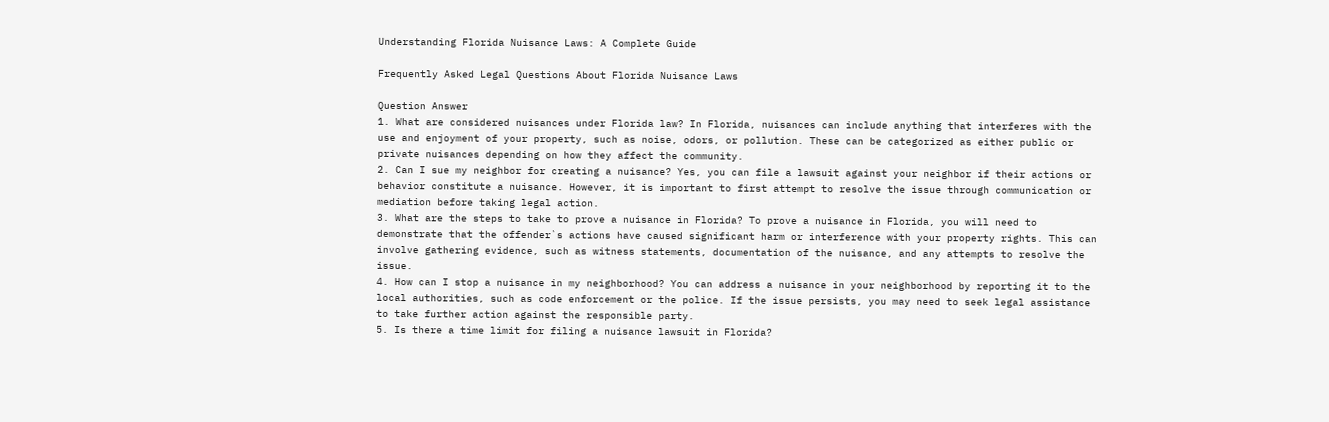Understanding Florida Nuisance Laws: A Complete Guide

Frequently Asked Legal Questions About Florida Nuisance Laws

Question Answer
1. What are considered nuisances under Florida law? In Florida, nuisances can include anything that interferes with the use and enjoyment of your property, such as noise, odors, or pollution. These can be categorized as either public or private nuisances depending on how they affect the community.
2. Can I sue my neighbor for creating a nuisance? Yes, you can file a lawsuit against your neighbor if their actions or behavior constitute a nuisance. However, it is important to first attempt to resolve the issue through communication or mediation before taking legal action.
3. What are the steps to take to prove a nuisance in Florida? To prove a nuisance in Florida, you will need to demonstrate that the offender`s actions have caused significant harm or interference with your property rights. This can involve gathering evidence, such as witness statements, documentation of the nuisance, and any attempts to resolve the issue.
4. How can I stop a nuisance in my neighborhood? You can address a nuisance in your neighborhood by reporting it to the local authorities, such as code enforcement or the police. If the issue persists, you may need to seek legal assistance to take further action against the responsible party.
5. Is there a time limit for filing a nuisance lawsuit in Florida?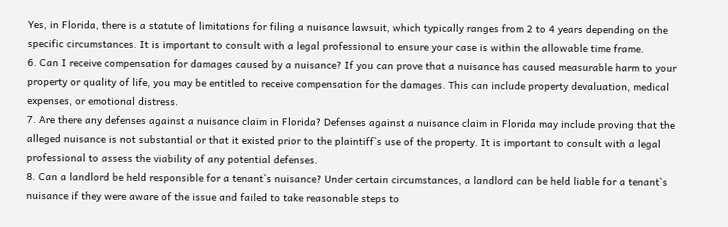Yes, in Florida, there is a statute of limitations for filing a nuisance lawsuit, which typically ranges from 2 to 4 years depending on the specific circumstances. It is important to consult with a legal professional to ensure your case is within the allowable time frame.
6. Can I receive compensation for damages caused by a nuisance? If you can prove that a nuisance has caused measurable harm to your property or quality of life, you may be entitled to receive compensation for the damages. This can include property devaluation, medical expenses, or emotional distress.
7. Are there any defenses against a nuisance claim in Florida? Defenses against a nuisance claim in Florida may include proving that the alleged nuisance is not substantial or that it existed prior to the plaintiff`s use of the property. It is important to consult with a legal professional to assess the viability of any potential defenses.
8. Can a landlord be held responsible for a tenant`s nuisance? Under certain circumstances, a landlord can be held liable for a tenant`s nuisance if they were aware of the issue and failed to take reasonable steps to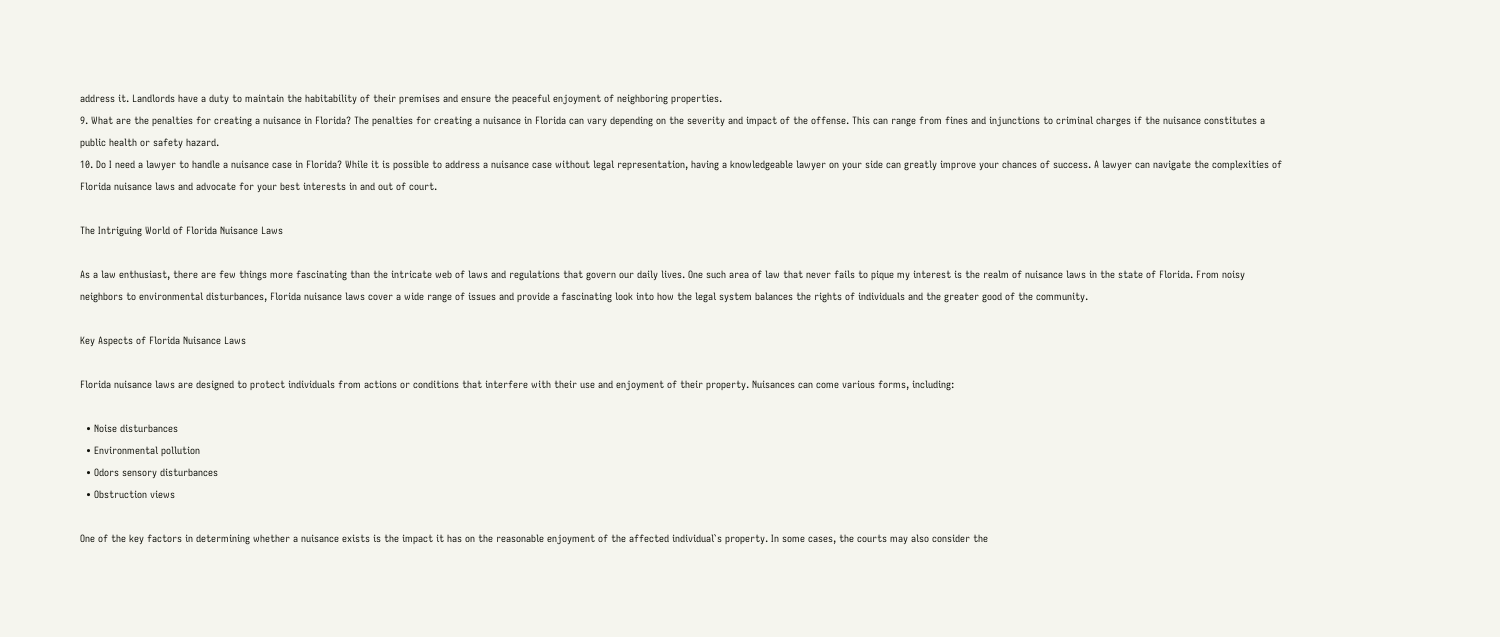address it. Landlords have a duty to maintain the habitability of their premises and ensure the peaceful enjoyment of neighboring properties.
9. What are the penalties for creating a nuisance in Florida? The penalties for creating a nuisance in Florida can vary depending on the severity and impact of the offense. This can range from fines and injunctions to criminal charges if the nuisance constitutes a public health or safety hazard.
10. Do I need a lawyer to handle a nuisance case in Florida? While it is possible to address a nuisance case without legal representation, having a knowledgeable lawyer on your side can greatly improve your chances of success. A lawyer can navigate the complexities of Florida nuisance laws and advocate for your best interests in and out of court.

The Intriguing World of Florida Nuisance Laws

As a law enthusiast, there are few things more fascinating than the intricate web of laws and regulations that govern our daily lives. One such area of law that never fails to pique my interest is the realm of nuisance laws in the state of Florida. From noisy neighbors to environmental disturbances, Florida nuisance laws cover a wide range of issues and provide a fascinating look into how the legal system balances the rights of individuals and the greater good of the community.

Key Aspects of Florida Nuisance Laws

Florida nuisance laws are designed to protect individuals from actions or conditions that interfere with their use and enjoyment of their property. Nuisances can come various forms, including:

  • Noise disturbances
  • Environmental pollution
  • Odors sensory disturbances
  • Obstruction views

One of the key factors in determining whether a nuisance exists is the impact it has on the reasonable enjoyment of the affected individual`s property. In some cases, the courts may also consider the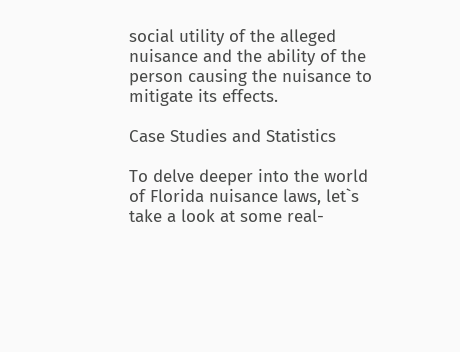social utility of the alleged nuisance and the ability of the person causing the nuisance to mitigate its effects.

Case Studies and Statistics

To delve deeper into the world of Florida nuisance laws, let`s take a look at some real-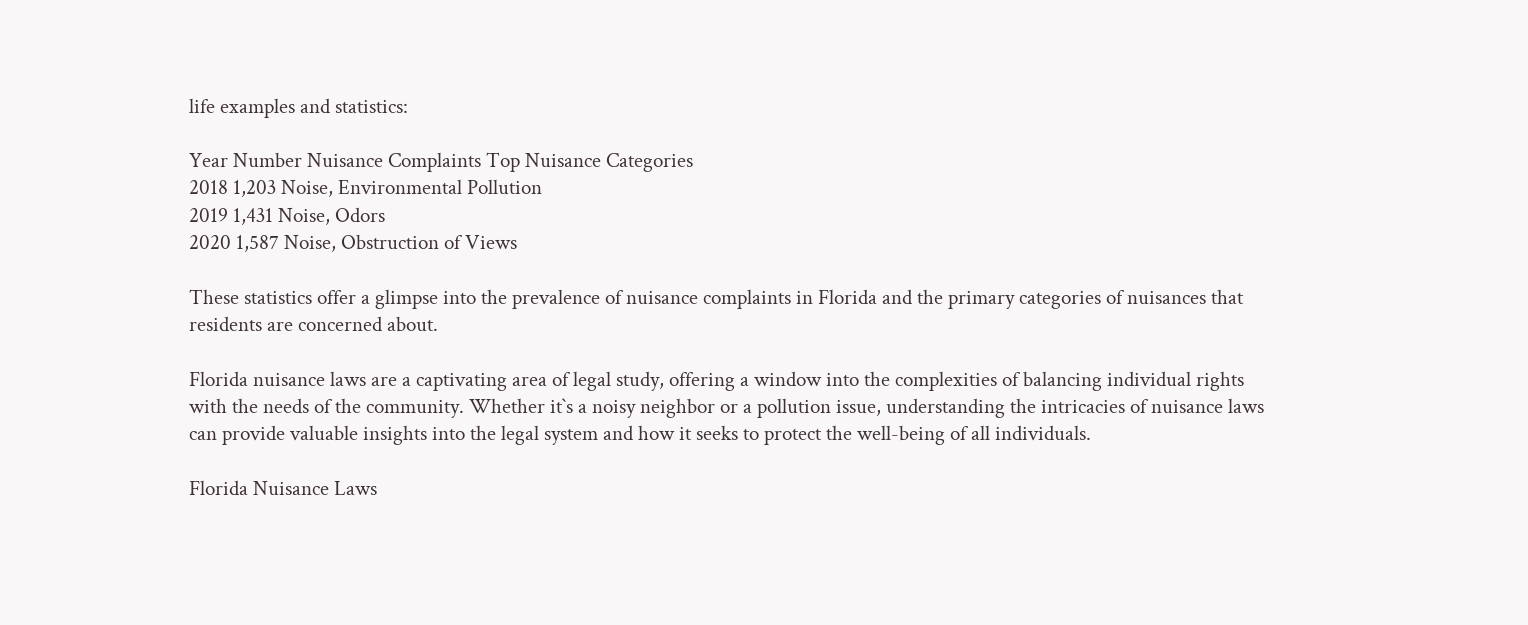life examples and statistics:

Year Number Nuisance Complaints Top Nuisance Categories
2018 1,203 Noise, Environmental Pollution
2019 1,431 Noise, Odors
2020 1,587 Noise, Obstruction of Views

These statistics offer a glimpse into the prevalence of nuisance complaints in Florida and the primary categories of nuisances that residents are concerned about.

Florida nuisance laws are a captivating area of legal study, offering a window into the complexities of balancing individual rights with the needs of the community. Whether it`s a noisy neighbor or a pollution issue, understanding the intricacies of nuisance laws can provide valuable insights into the legal system and how it seeks to protect the well-being of all individuals.

Florida Nuisance Laws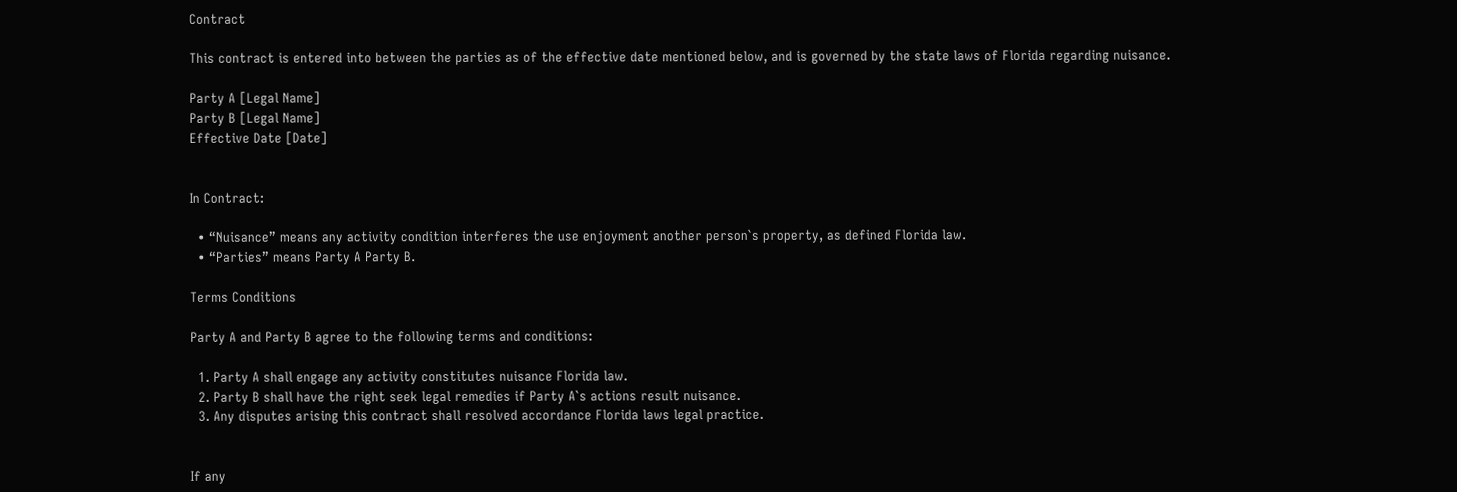Contract

This contract is entered into between the parties as of the effective date mentioned below, and is governed by the state laws of Florida regarding nuisance.

Party A [Legal Name]
Party B [Legal Name]
Effective Date [Date]


In Contract:

  • “Nuisance” means any activity condition interferes the use enjoyment another person`s property, as defined Florida law.
  • “Parties” means Party A Party B.

Terms Conditions

Party A and Party B agree to the following terms and conditions:

  1. Party A shall engage any activity constitutes nuisance Florida law.
  2. Party B shall have the right seek legal remedies if Party A`s actions result nuisance.
  3. Any disputes arising this contract shall resolved accordance Florida laws legal practice.


If any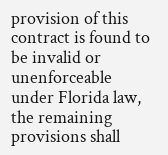provision of this contract is found to be invalid or unenforceable under Florida law, the remaining provisions shall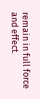remain in full force and effect.